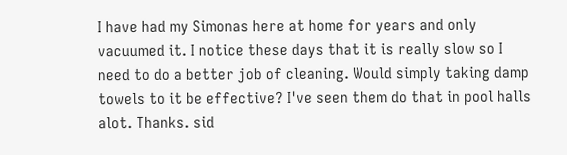I have had my Simonas here at home for years and only vacuumed it. I notice these days that it is really slow so I need to do a better job of cleaning. Would simply taking damp towels to it be effective? I've seen them do that in pool halls alot. Thanks. sid